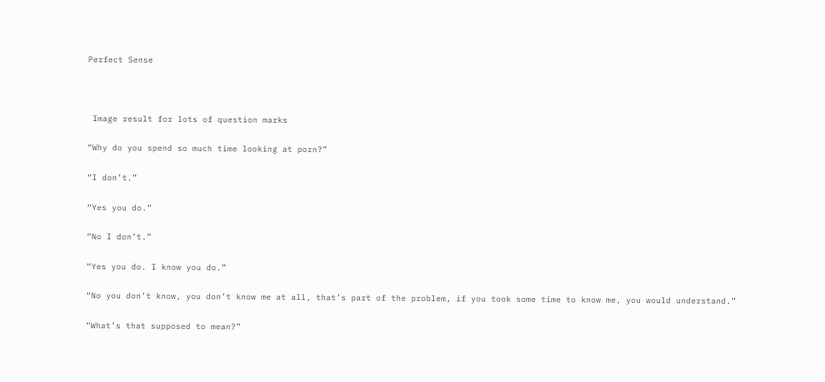Perfect Sense



 Image result for lots of question marks

“Why do you spend so much time looking at porn?”

“I don’t.”

“Yes you do.”

“No I don’t.”

“Yes you do. I know you do.”

“No you don’t know, you don’t know me at all, that’s part of the problem, if you took some time to know me, you would understand.”

“What’s that supposed to mean?”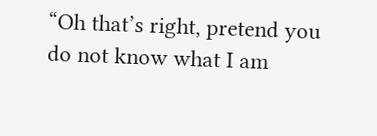“Oh that’s right, pretend you do not know what I am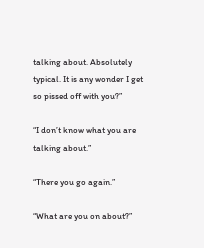talking about. Absolutely typical. It is any wonder I get so pissed off with you?”

“I don’t know what you are talking about.”

“There you go again.”

“What are you on about?”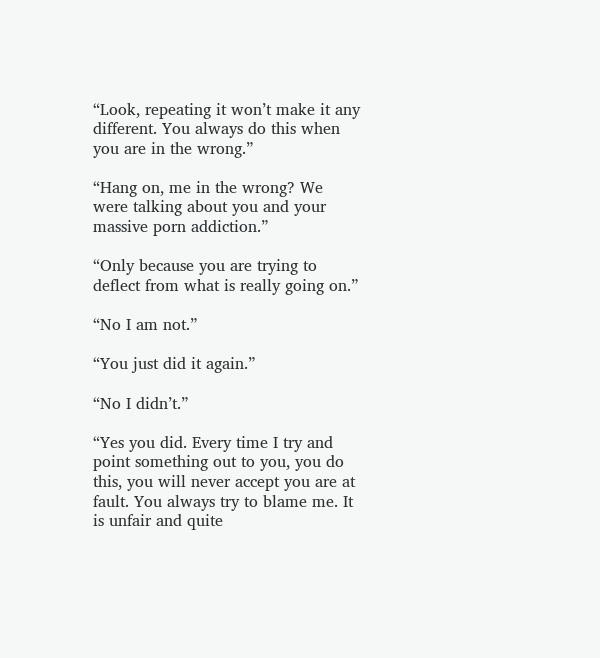“Look, repeating it won’t make it any different. You always do this when you are in the wrong.”

“Hang on, me in the wrong? We were talking about you and your massive porn addiction.”

“Only because you are trying to deflect from what is really going on.”

“No I am not.”

“You just did it again.”

“No I didn’t.”

“Yes you did. Every time I try and point something out to you, you do this, you will never accept you are at fault. You always try to blame me. It is unfair and quite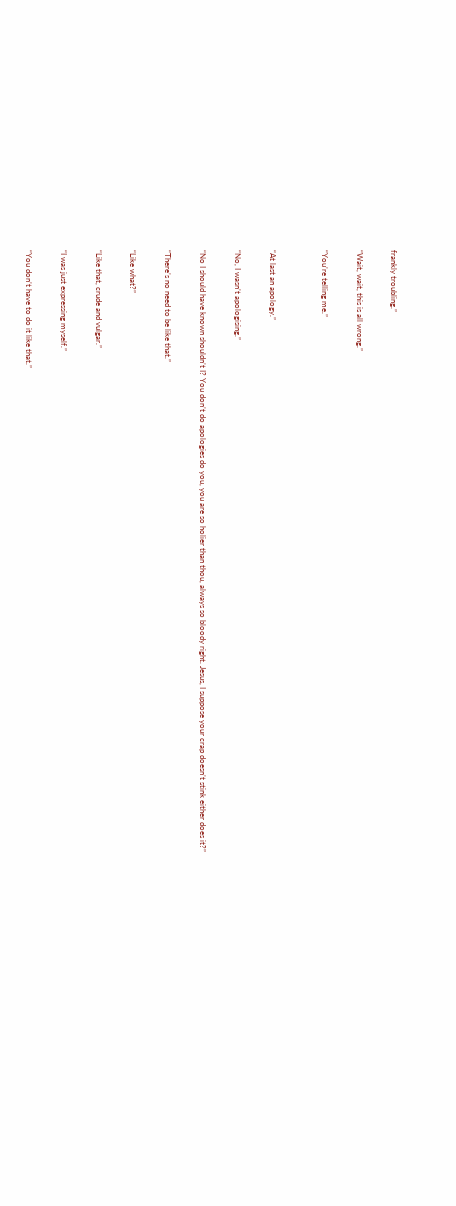frankly troubling.”

“Wait, wait, this is all wrong.”

“You’re telling me.”


“At last an apology.”

“No, I wasn’t apologising.”

“No I should have known shouldn’t I? You don’t do apologies do you, you are so holier than thou, always so bloody right. Jesus, I suppose your crap doesn’t stink either does it?”

“There’s no need to be like that.”

“Like what?”

“Like that, crude and vulgar.”

“I was just expressing myself.”

“You don’t have to do it like that.”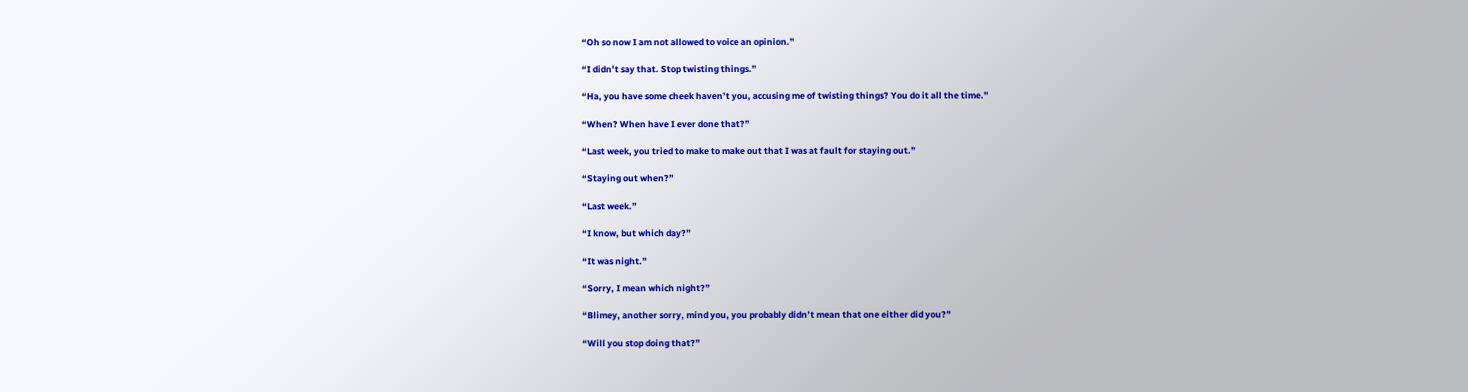“Oh so now I am not allowed to voice an opinion.”

“I didn’t say that. Stop twisting things.”

“Ha, you have some cheek haven’t you, accusing me of twisting things? You do it all the time.”

“When? When have I ever done that?”

“Last week, you tried to make to make out that I was at fault for staying out.”

“Staying out when?”

“Last week.”

“I know, but which day?”

“It was night.”

“Sorry, I mean which night?”

“Blimey, another sorry, mind you, you probably didn’t mean that one either did you?”

“Will you stop doing that?”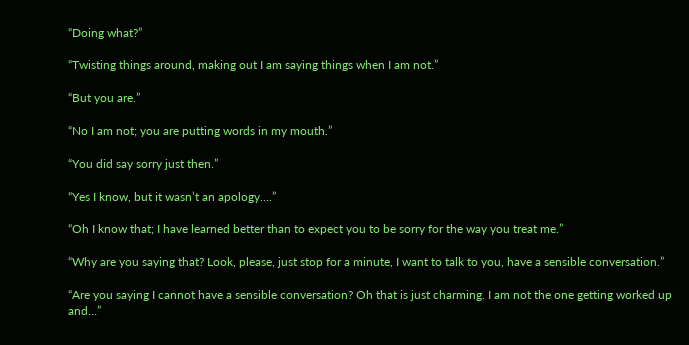“Doing what?”

“Twisting things around, making out I am saying things when I am not.”

“But you are.”

“No I am not; you are putting words in my mouth.”

“You did say sorry just then.”

“Yes I know, but it wasn’t an apology….”

“Oh I know that; I have learned better than to expect you to be sorry for the way you treat me.”

“Why are you saying that? Look, please, just stop for a minute, I want to talk to you, have a sensible conversation.”

“Are you saying I cannot have a sensible conversation? Oh that is just charming. I am not the one getting worked up and…”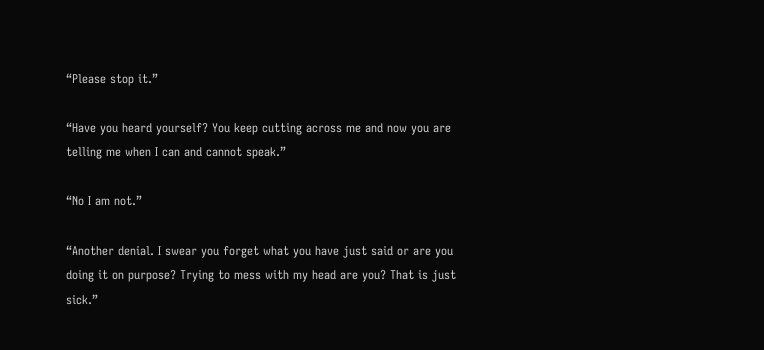“Please stop it.”

“Have you heard yourself? You keep cutting across me and now you are telling me when I can and cannot speak.”

“No I am not.”

“Another denial. I swear you forget what you have just said or are you doing it on purpose? Trying to mess with my head are you? That is just sick.”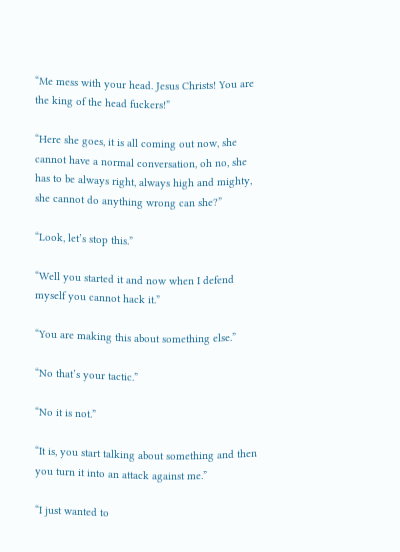“Me mess with your head. Jesus Christs! You are the king of the head fuckers!”

“Here she goes, it is all coming out now, she cannot have a normal conversation, oh no, she has to be always right, always high and mighty, she cannot do anything wrong can she?”

“Look, let’s stop this.”

“Well you started it and now when I defend myself you cannot hack it.”

“You are making this about something else.”

“No that’s your tactic.”

“No it is not.”

“It is, you start talking about something and then you turn it into an attack against me.”

“I just wanted to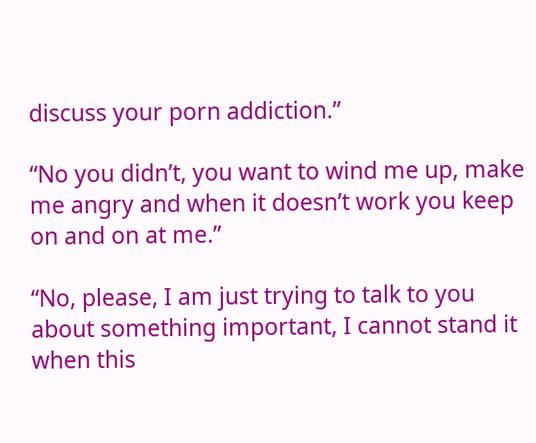discuss your porn addiction.”

“No you didn’t, you want to wind me up, make me angry and when it doesn’t work you keep on and on at me.”

“No, please, I am just trying to talk to you about something important, I cannot stand it when this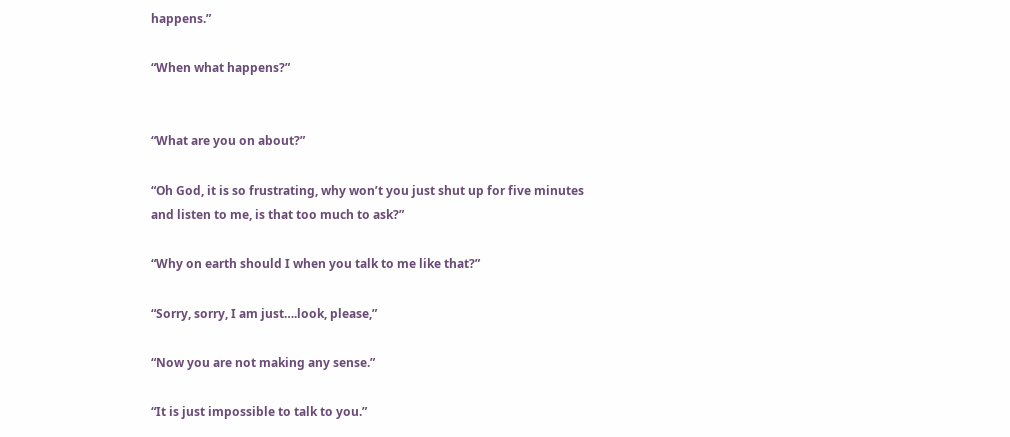happens.”

“When what happens?”


“What are you on about?”

“Oh God, it is so frustrating, why won’t you just shut up for five minutes and listen to me, is that too much to ask?”

“Why on earth should I when you talk to me like that?”

“Sorry, sorry, I am just….look, please,”

“Now you are not making any sense.”

“It is just impossible to talk to you.”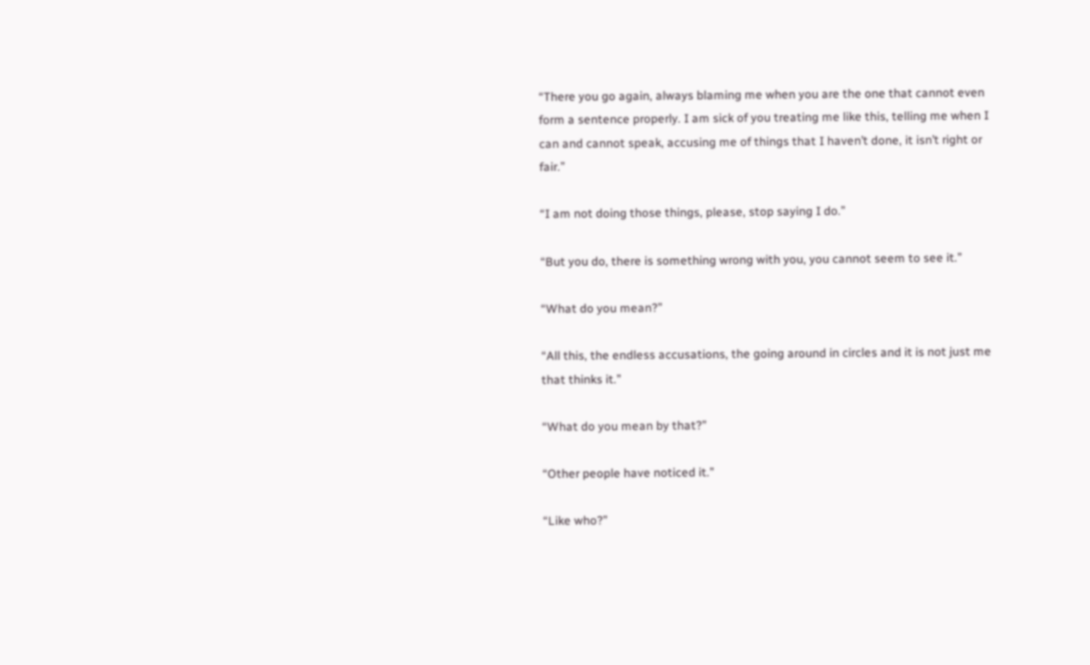“There you go again, always blaming me when you are the one that cannot even form a sentence properly. I am sick of you treating me like this, telling me when I can and cannot speak, accusing me of things that I haven’t done, it isn’t right or fair.”

“I am not doing those things, please, stop saying I do.”

“But you do, there is something wrong with you, you cannot seem to see it.”

“What do you mean?”

“All this, the endless accusations, the going around in circles and it is not just me that thinks it.”

“What do you mean by that?”

“Other people have noticed it.”

“Like who?”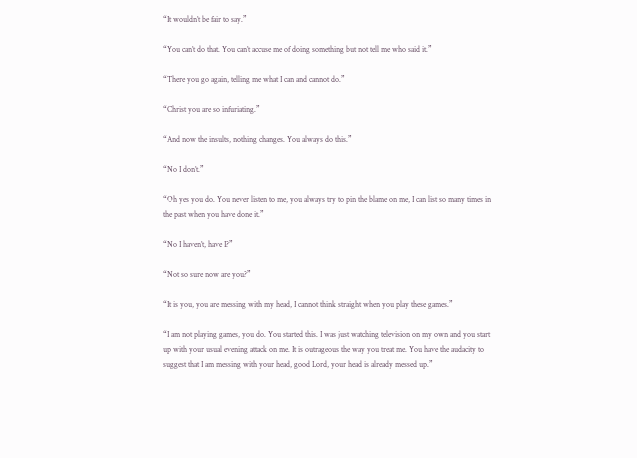“It wouldn’t be fair to say.”

“You can’t do that. You can’t accuse me of doing something but not tell me who said it.”

“There you go again, telling me what I can and cannot do.”

“Christ you are so infuriating.”

“And now the insults, nothing changes. You always do this.”

“No I don’t.”

“Oh yes you do. You never listen to me, you always try to pin the blame on me, I can list so many times in the past when you have done it.”

“No I haven’t, have I?”

“Not so sure now are you?”

“It is you, you are messing with my head, I cannot think straight when you play these games.”

“I am not playing games, you do. You started this. I was just watching television on my own and you start up with your usual evening attack on me. It is outrageous the way you treat me. You have the audacity to suggest that I am messing with your head, good Lord, your head is already messed up.”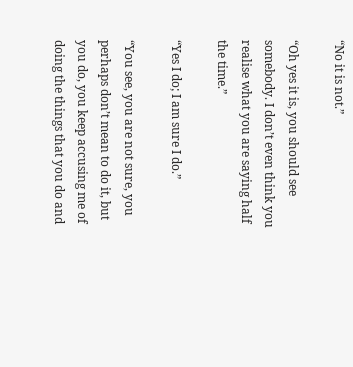“No it is not.”

“Oh yes it is, you should see somebody. I don’t even think you realise what you are saying half the time.”

“Yes I do; I am sure I do.”

“You see, you are not sure, you perhaps don’t mean to do it, but you do, you keep accusing me of doing the things that you do and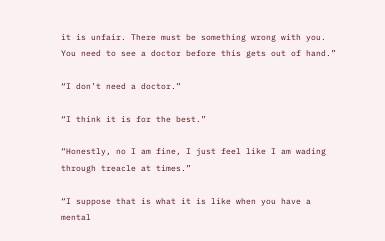it is unfair. There must be something wrong with you. You need to see a doctor before this gets out of hand.”

“I don’t need a doctor.”

“I think it is for the best.”

“Honestly, no I am fine, I just feel like I am wading through treacle at times.”

“I suppose that is what it is like when you have a mental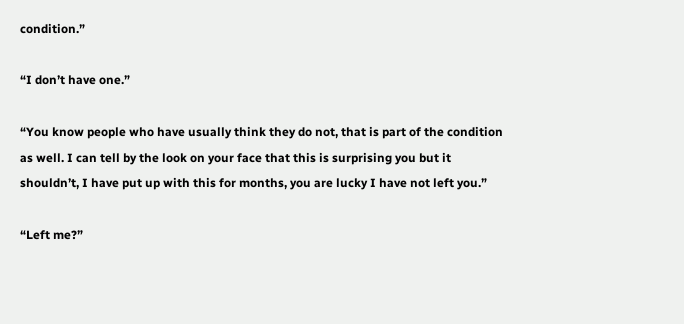condition.”

“I don’t have one.”

“You know people who have usually think they do not, that is part of the condition as well. I can tell by the look on your face that this is surprising you but it shouldn’t, I have put up with this for months, you are lucky I have not left you.”

“Left me?”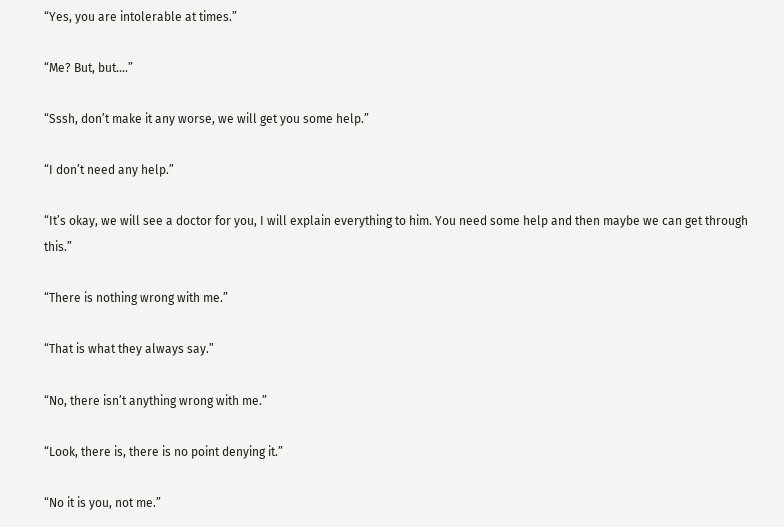“Yes, you are intolerable at times.”

“Me? But, but….”

“Sssh, don’t make it any worse, we will get you some help.”

“I don’t need any help.”

“It’s okay, we will see a doctor for you, I will explain everything to him. You need some help and then maybe we can get through this.”

“There is nothing wrong with me.”

“That is what they always say.”

“No, there isn’t anything wrong with me.”

“Look, there is, there is no point denying it.”

“No it is you, not me.”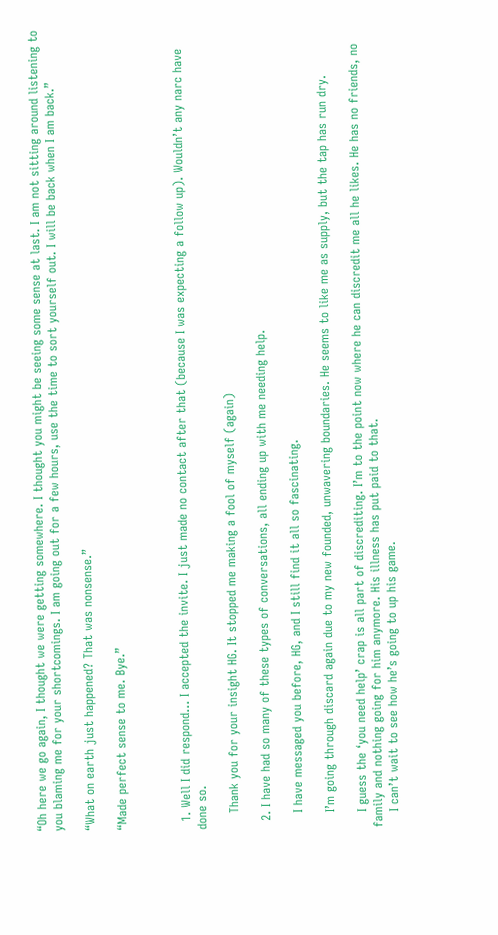“Oh here we go again, I thought we were getting somewhere. I thought you might be seeing some sense at last. I am not sitting around listening to you blaming me for your shortcomings. I am going out for a few hours, use the time to sort yourself out. I will be back when I am back.”

“What on earth just happened? That was nonsense.”

“Made perfect sense to me. Bye.”



  1. Well I did respond… I accepted the invite. I just made no contact after that (because I was expecting a follow up). Wouldn’t any narc have done so.

    Thank you for your insight HG. It stopped me making a fool of myself (again)

  2. I have had so many of these types of conversations, all ending up with me needing help.

    I have messaged you before, HG, and I still find it all so fascinating.

    I’m going through discard again due to my new founded, unwavering boundaries. He seems to like me as supply, but the tap has run dry.

    I guess the ‘you need help’ crap is all part of discrediting. I’m to the point now where he can discredit me all he likes. He has no friends, no family and nothing going for him anymore. His illness has put paid to that.
    I can’t wait to see how he’s going to up his game.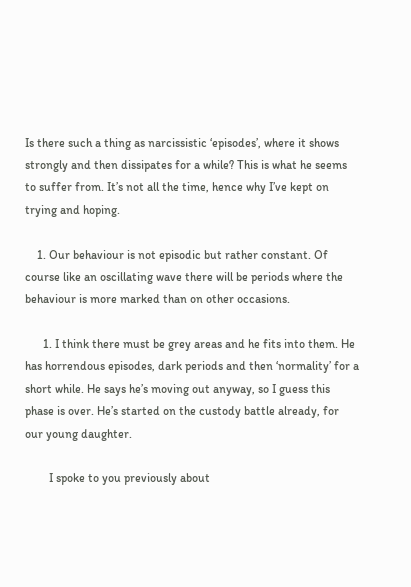Is there such a thing as narcissistic ‘episodes’, where it shows strongly and then dissipates for a while? This is what he seems to suffer from. It’s not all the time, hence why I’ve kept on trying and hoping.

    1. Our behaviour is not episodic but rather constant. Of course like an oscillating wave there will be periods where the behaviour is more marked than on other occasions.

      1. I think there must be grey areas and he fits into them. He has horrendous episodes, dark periods and then ‘normality’ for a short while. He says he’s moving out anyway, so I guess this phase is over. He’s started on the custody battle already, for our young daughter.

        I spoke to you previously about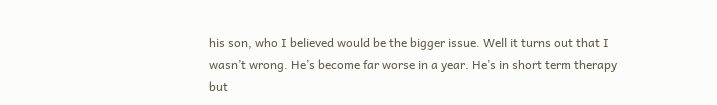his son, who I believed would be the bigger issue. Well it turns out that I wasn’t wrong. He’s become far worse in a year. He’s in short term therapy but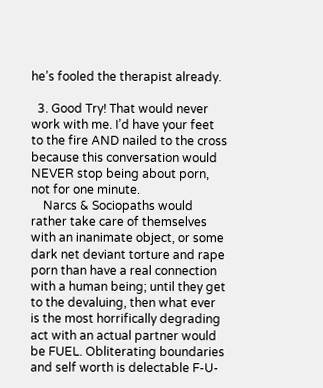he’s fooled the therapist already.

  3. Good Try! That would never work with me. I’d have your feet to the fire AND nailed to the cross because this conversation would NEVER stop being about porn, not for one minute.
    Narcs & Sociopaths would rather take care of themselves with an inanimate object, or some dark net deviant torture and rape porn than have a real connection with a human being; until they get to the devaluing, then what ever is the most horrifically degrading act with an actual partner would be FUEL. Obliterating boundaries and self worth is delectable F-U-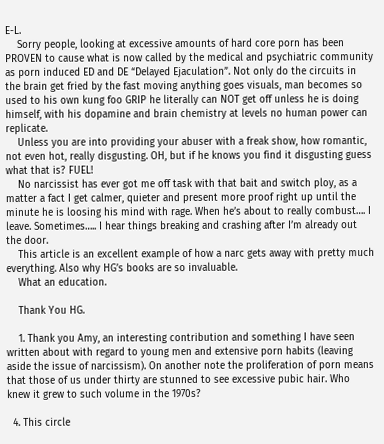E-L.
    Sorry people, looking at excessive amounts of hard core porn has been PROVEN to cause what is now called by the medical and psychiatric community as porn induced ED and DE “Delayed Ejaculation”. Not only do the circuits in the brain get fried by the fast moving anything goes visuals, man becomes so used to his own kung foo GRIP he literally can NOT get off unless he is doing himself, with his dopamine and brain chemistry at levels no human power can replicate.
    Unless you are into providing your abuser with a freak show, how romantic, not even hot, really disgusting. OH, but if he knows you find it disgusting guess what that is? FUEL!
    No narcissist has ever got me off task with that bait and switch ploy, as a matter a fact I get calmer, quieter and present more proof right up until the minute he is loosing his mind with rage. When he’s about to really combust…. I leave. Sometimes….. I hear things breaking and crashing after I’m already out the door.
    This article is an excellent example of how a narc gets away with pretty much everything. Also why HG’s books are so invaluable.
    What an education.

    Thank You HG.

    1. Thank you Amy, an interesting contribution and something I have seen written about with regard to young men and extensive porn habits (leaving aside the issue of narcissism). On another note the proliferation of porn means that those of us under thirty are stunned to see excessive pubic hair. Who knew it grew to such volume in the 1970s?

  4. This circle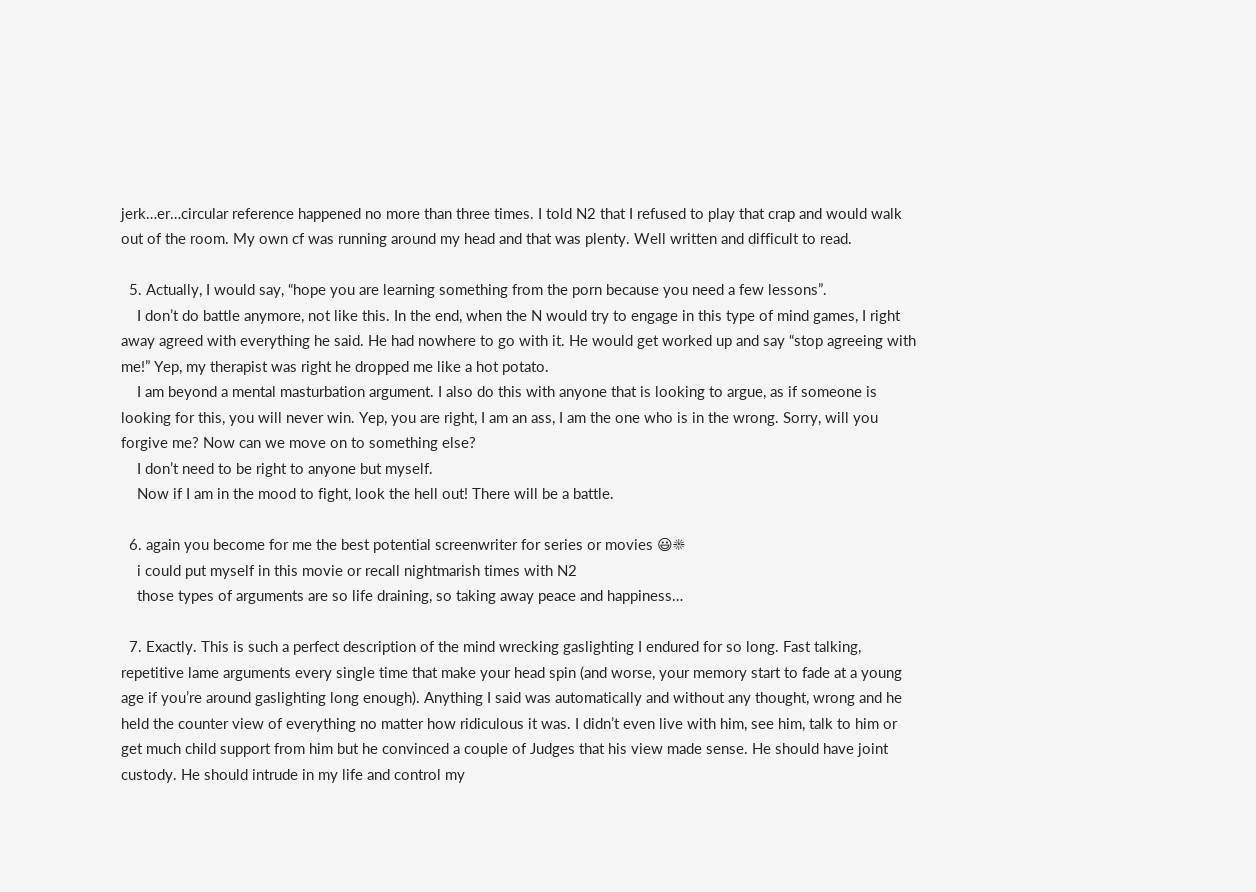jerk…er…circular reference happened no more than three times. I told N2 that I refused to play that crap and would walk out of the room. My own cf was running around my head and that was plenty. Well written and difficult to read.

  5. Actually, I would say, “hope you are learning something from the porn because you need a few lessons”.
    I don’t do battle anymore, not like this. In the end, when the N would try to engage in this type of mind games, I right away agreed with everything he said. He had nowhere to go with it. He would get worked up and say “stop agreeing with me!” Yep, my therapist was right he dropped me like a hot potato.
    I am beyond a mental masturbation argument. I also do this with anyone that is looking to argue, as if someone is looking for this, you will never win. Yep, you are right, I am an ass, I am the one who is in the wrong. Sorry, will you forgive me? Now can we move on to something else?
    I don’t need to be right to anyone but myself.
    Now if I am in the mood to fight, look the hell out! There will be a battle.

  6. again you become for me the best potential screenwriter for series or movies 😃☀
    i could put myself in this movie or recall nightmarish times with N2
    those types of arguments are so life draining, so taking away peace and happiness…

  7. Exactly. This is such a perfect description of the mind wrecking gaslighting I endured for so long. Fast talking, repetitive lame arguments every single time that make your head spin (and worse, your memory start to fade at a young age if you’re around gaslighting long enough). Anything I said was automatically and without any thought, wrong and he held the counter view of everything no matter how ridiculous it was. I didn’t even live with him, see him, talk to him or get much child support from him but he convinced a couple of Judges that his view made sense. He should have joint custody. He should intrude in my life and control my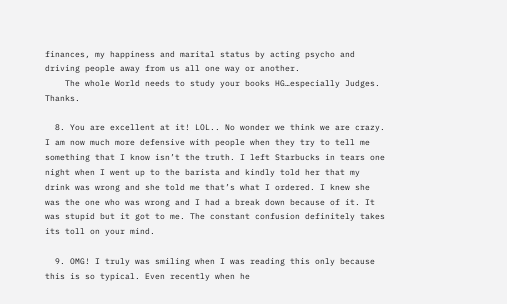finances, my happiness and marital status by acting psycho and driving people away from us all one way or another.
    The whole World needs to study your books HG…especially Judges. Thanks.

  8. You are excellent at it! LOL.. No wonder we think we are crazy. I am now much more defensive with people when they try to tell me something that I know isn’t the truth. I left Starbucks in tears one night when I went up to the barista and kindly told her that my drink was wrong and she told me that’s what I ordered. I knew she was the one who was wrong and I had a break down because of it. It was stupid but it got to me. The constant confusion definitely takes its toll on your mind.

  9. OMG! I truly was smiling when I was reading this only because this is so typical. Even recently when he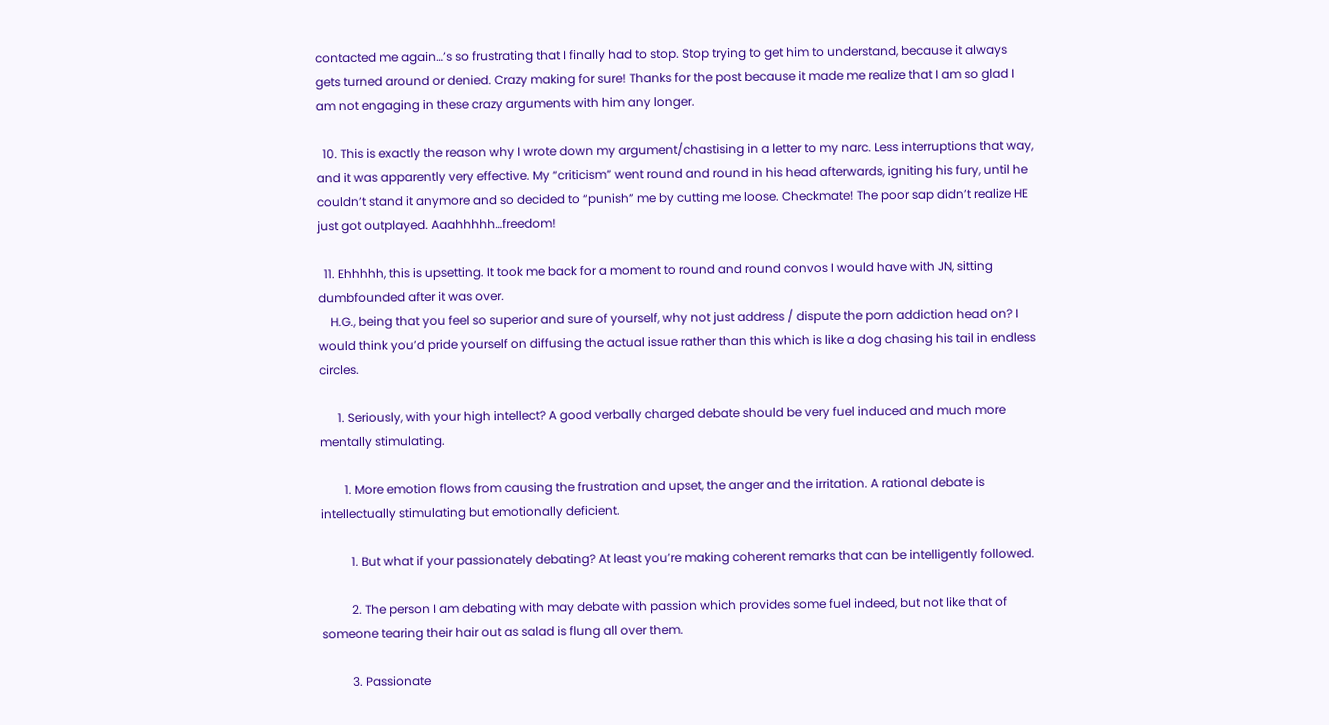contacted me again…’s so frustrating that I finally had to stop. Stop trying to get him to understand, because it always gets turned around or denied. Crazy making for sure! Thanks for the post because it made me realize that I am so glad I am not engaging in these crazy arguments with him any longer.

  10. This is exactly the reason why I wrote down my argument/chastising in a letter to my narc. Less interruptions that way, and it was apparently very effective. My “criticism” went round and round in his head afterwards, igniting his fury, until he couldn’t stand it anymore and so decided to “punish” me by cutting me loose. Checkmate! The poor sap didn’t realize HE just got outplayed. Aaahhhhh…freedom!

  11. Ehhhhh, this is upsetting. It took me back for a moment to round and round convos I would have with JN, sitting dumbfounded after it was over.
    H.G., being that you feel so superior and sure of yourself, why not just address / dispute the porn addiction head on? I would think you’d pride yourself on diffusing the actual issue rather than this which is like a dog chasing his tail in endless circles.

      1. Seriously, with your high intellect? A good verbally charged debate should be very fuel induced and much more mentally stimulating.

        1. More emotion flows from causing the frustration and upset, the anger and the irritation. A rational debate is intellectually stimulating but emotionally deficient.

          1. But what if your passionately debating? At least you’re making coherent remarks that can be intelligently followed.

          2. The person I am debating with may debate with passion which provides some fuel indeed, but not like that of someone tearing their hair out as salad is flung all over them.

          3. Passionate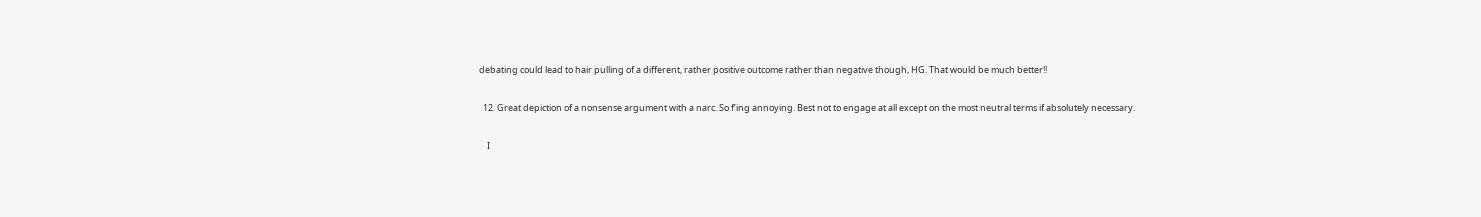debating could lead to hair pulling of a different, rather positive outcome rather than negative though, HG. That would be much better!!

  12. Great depiction of a nonsense argument with a narc. So f’ing annoying. Best not to engage at all except on the most neutral terms if absolutely necessary.

    I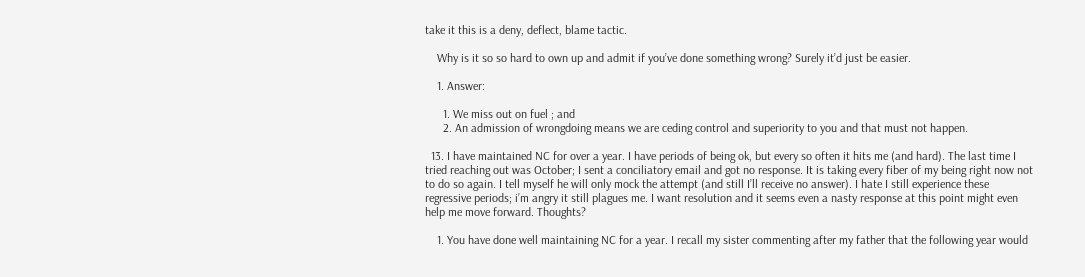take it this is a deny, deflect, blame tactic.

    Why is it so so hard to own up and admit if you’ve done something wrong? Surely it’d just be easier.

    1. Answer:

      1. We miss out on fuel ; and
      2. An admission of wrongdoing means we are ceding control and superiority to you and that must not happen.

  13. I have maintained NC for over a year. I have periods of being ok, but every so often it hits me (and hard). The last time I tried reaching out was October; I sent a conciliatory email and got no response. It is taking every fiber of my being right now not to do so again. I tell myself he will only mock the attempt (and still I’ll receive no answer). I hate I still experience these regressive periods; i’m angry it still plagues me. I want resolution and it seems even a nasty response at this point might even help me move forward. Thoughts?

    1. You have done well maintaining NC for a year. I recall my sister commenting after my father that the following year would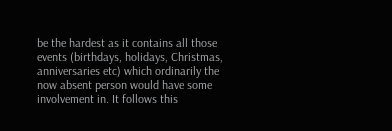be the hardest as it contains all those events (birthdays, holidays, Christmas, anniversaries etc) which ordinarily the now absent person would have some involvement in. It follows this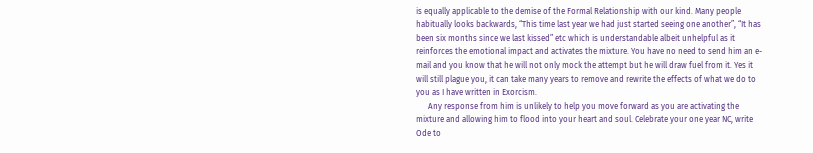is equally applicable to the demise of the Formal Relationship with our kind. Many people habitually looks backwards, “This time last year we had just started seeing one another”, “It has been six months since we last kissed” etc which is understandable albeit unhelpful as it reinforces the emotional impact and activates the mixture. You have no need to send him an e-mail and you know that he will not only mock the attempt but he will draw fuel from it. Yes it will still plague you, it can take many years to remove and rewrite the effects of what we do to you as I have written in Exorcism.
      Any response from him is unlikely to help you move forward as you are activating the mixture and allowing him to flood into your heart and soul. Celebrate your one year NC, write Ode to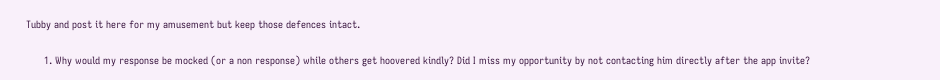Tubby and post it here for my amusement but keep those defences intact.

      1. Why would my response be mocked (or a non response) while others get hoovered kindly? Did I miss my opportunity by not contacting him directly after the app invite?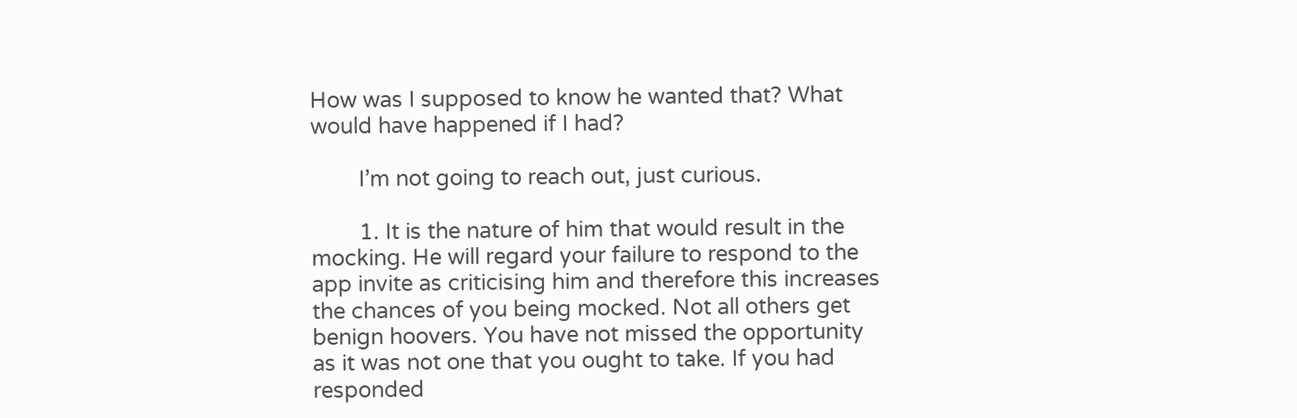How was I supposed to know he wanted that? What would have happened if I had?

        I’m not going to reach out, just curious.

        1. It is the nature of him that would result in the mocking. He will regard your failure to respond to the app invite as criticising him and therefore this increases the chances of you being mocked. Not all others get benign hoovers. You have not missed the opportunity as it was not one that you ought to take. If you had responded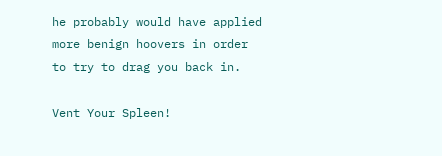he probably would have applied more benign hoovers in order to try to drag you back in.

Vent Your Spleen!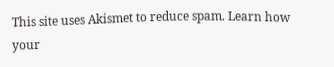This site uses Akismet to reduce spam. Learn how your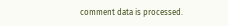comment data is processed.